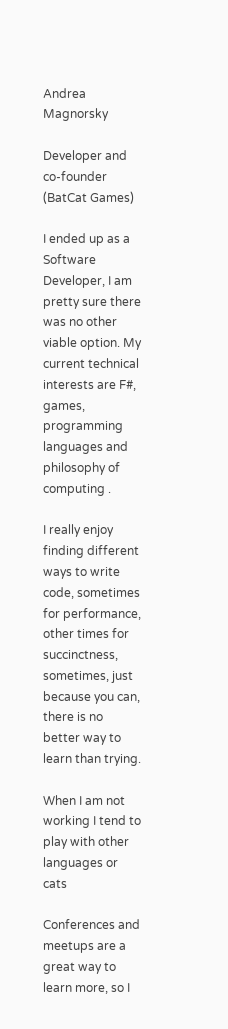Andrea Magnorsky

Developer and co-founder (BatCat Games)

I ended up as a Software Developer, I am pretty sure there was no other viable option. My current technical interests are F#, games, programming languages and philosophy of computing .

I really enjoy finding different ways to write code, sometimes for performance, other times for succinctness, sometimes, just because you can, there is no better way to learn than trying.

When I am not working I tend to play with other languages or cats

Conferences and meetups are a great way to learn more, so I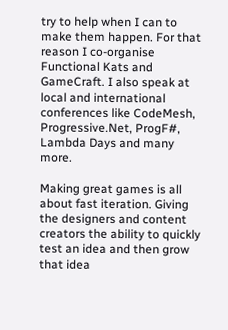try to help when I can to make them happen. For that reason I co-organise Functional Kats and GameCraft. I also speak at local and international conferences like CodeMesh, Progressive.Net, ProgF#, Lambda Days and many more.

Making great games is all about fast iteration. Giving the designers and content creators the ability to quickly test an idea and then grow that idea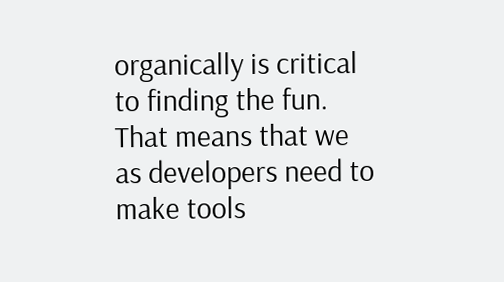organically is critical to finding the fun. That means that we as developers need to make tools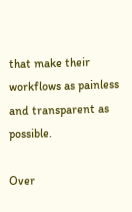that make their workflows as painless and transparent as possible.

Over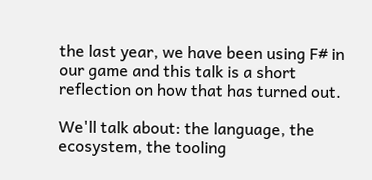the last year, we have been using F# in our game and this talk is a short reflection on how that has turned out.

We'll talk about: the language, the ecosystem, the tooling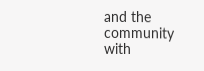and the community with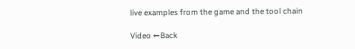live examples from the game and the tool chain

Video ←Back